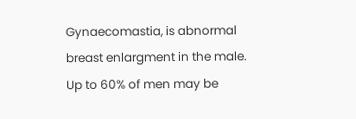Gynaecomastia, is abnormal breast enlargment in the male. Up to 60% of men may be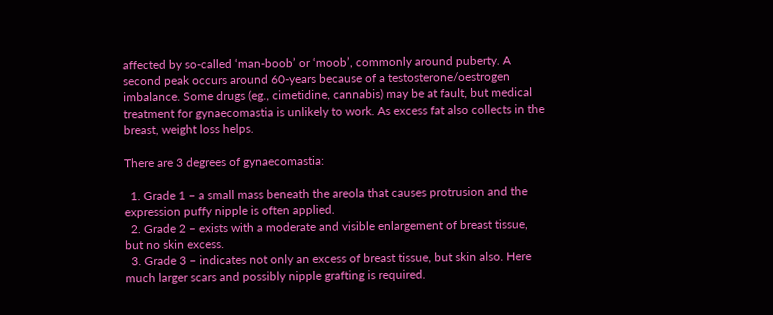affected by so-called ‘man-boob’ or ‘moob’, commonly around puberty. A second peak occurs around 60-years because of a testosterone/oestrogen imbalance. Some drugs (eg., cimetidine, cannabis) may be at fault, but medical treatment for gynaecomastia is unlikely to work. As excess fat also collects in the breast, weight loss helps.

There are 3 degrees of gynaecomastia:

  1. Grade 1 – a small mass beneath the areola that causes protrusion and the expression puffy nipple is often applied.
  2. Grade 2 – exists with a moderate and visible enlargement of breast tissue, but no skin excess.
  3. Grade 3 – indicates not only an excess of breast tissue, but skin also. Here much larger scars and possibly nipple grafting is required.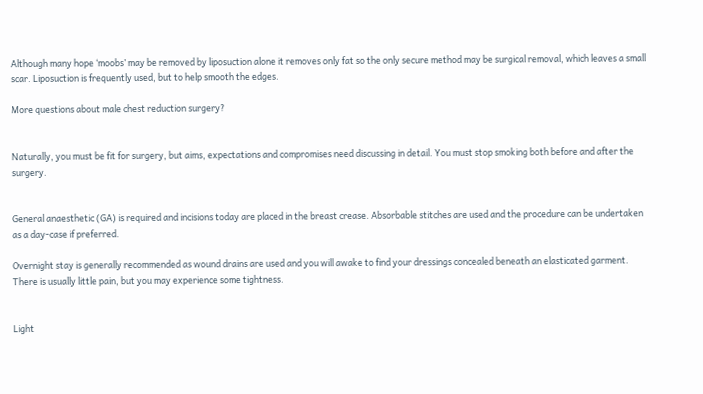Although many hope ‘moobs’ may be removed by liposuction alone it removes only fat so the only secure method may be surgical removal, which leaves a small scar. Liposuction is frequently used, but to help smooth the edges.

More questions about male chest reduction surgery?


Naturally, you must be fit for surgery, but aims, expectations and compromises need discussing in detail. You must stop smoking both before and after the surgery.


General anaesthetic (GA) is required and incisions today are placed in the breast crease. Absorbable stitches are used and the procedure can be undertaken as a day-case if preferred.

Overnight stay is generally recommended as wound drains are used and you will awake to find your dressings concealed beneath an elasticated garment. There is usually little pain, but you may experience some tightness.


Light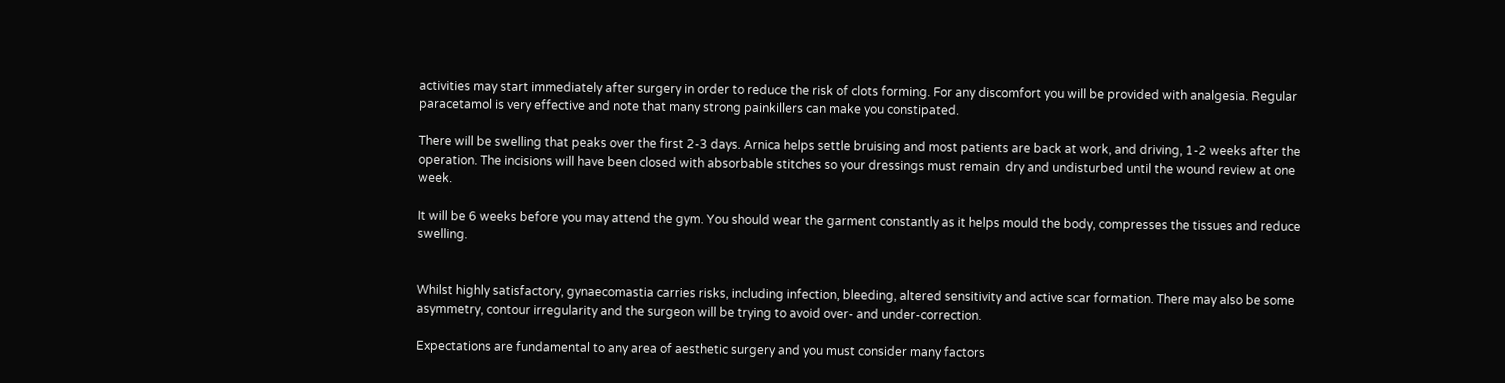activities may start immediately after surgery in order to reduce the risk of clots forming. For any discomfort you will be provided with analgesia. Regular paracetamol is very effective and note that many strong painkillers can make you constipated.

There will be swelling that peaks over the first 2-3 days. Arnica helps settle bruising and most patients are back at work, and driving, 1-2 weeks after the operation. The incisions will have been closed with absorbable stitches so your dressings must remain  dry and undisturbed until the wound review at one week.

It will be 6 weeks before you may attend the gym. You should wear the garment constantly as it helps mould the body, compresses the tissues and reduce swelling.


Whilst highly satisfactory, gynaecomastia carries risks, including infection, bleeding, altered sensitivity and active scar formation. There may also be some asymmetry, contour irregularity and the surgeon will be trying to avoid over- and under-correction.

Expectations are fundamental to any area of aesthetic surgery and you must consider many factors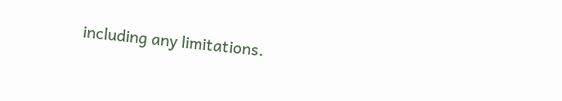including any limitations.